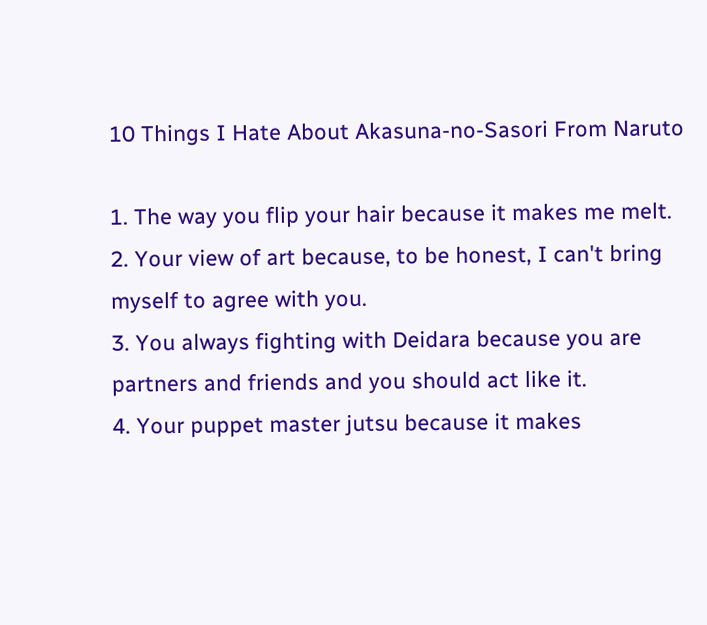10 Things I Hate About Akasuna-no-Sasori From Naruto

1. The way you flip your hair because it makes me melt.
2. Your view of art because, to be honest, I can't bring myself to agree with you.
3. You always fighting with Deidara because you are partners and friends and you should act like it.
4. Your puppet master jutsu because it makes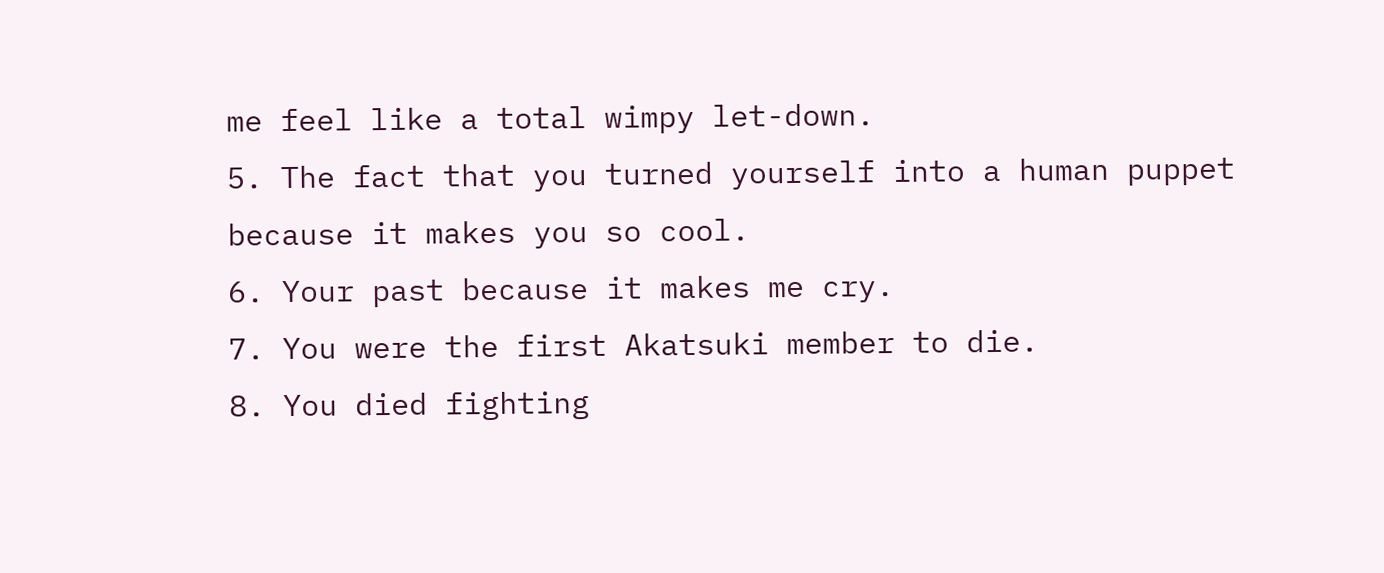me feel like a total wimpy let-down.
5. The fact that you turned yourself into a human puppet because it makes you so cool.
6. Your past because it makes me cry.
7. You were the first Akatsuki member to die.
8. You died fighting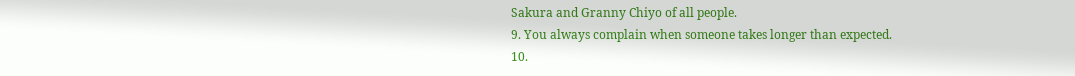Sakura and Granny Chiyo of all people.
9. You always complain when someone takes longer than expected.
10.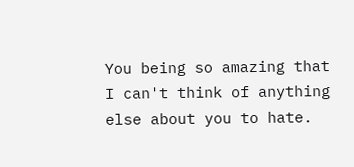You being so amazing that I can't think of anything else about you to hate.